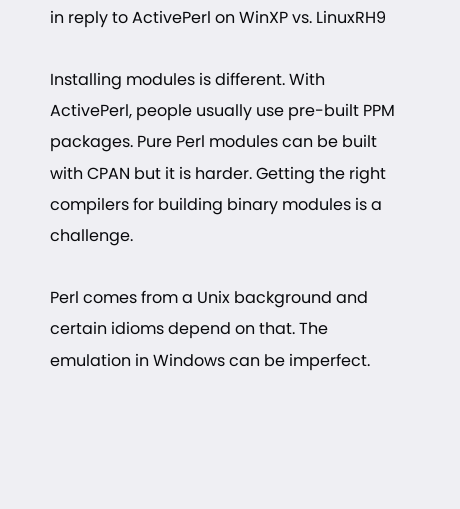in reply to ActivePerl on WinXP vs. LinuxRH9

Installing modules is different. With ActivePerl, people usually use pre-built PPM packages. Pure Perl modules can be built with CPAN but it is harder. Getting the right compilers for building binary modules is a challenge.

Perl comes from a Unix background and certain idioms depend on that. The emulation in Windows can be imperfect.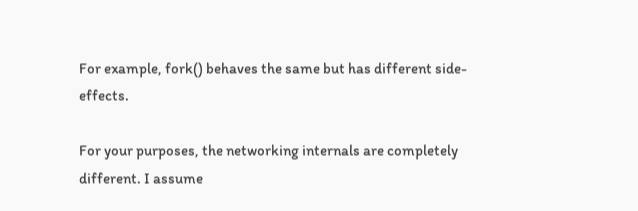For example, fork() behaves the same but has different side-effects.

For your purposes, the networking internals are completely different. I assume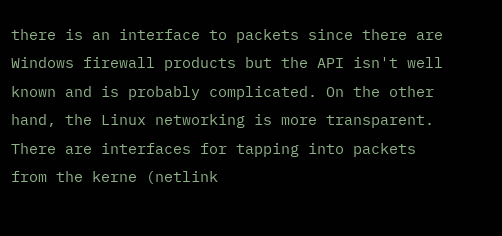there is an interface to packets since there are Windows firewall products but the API isn't well known and is probably complicated. On the other hand, the Linux networking is more transparent. There are interfaces for tapping into packets from the kerne (netlink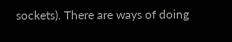sockets). There are ways of doing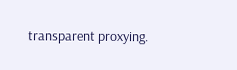transparent proxying.